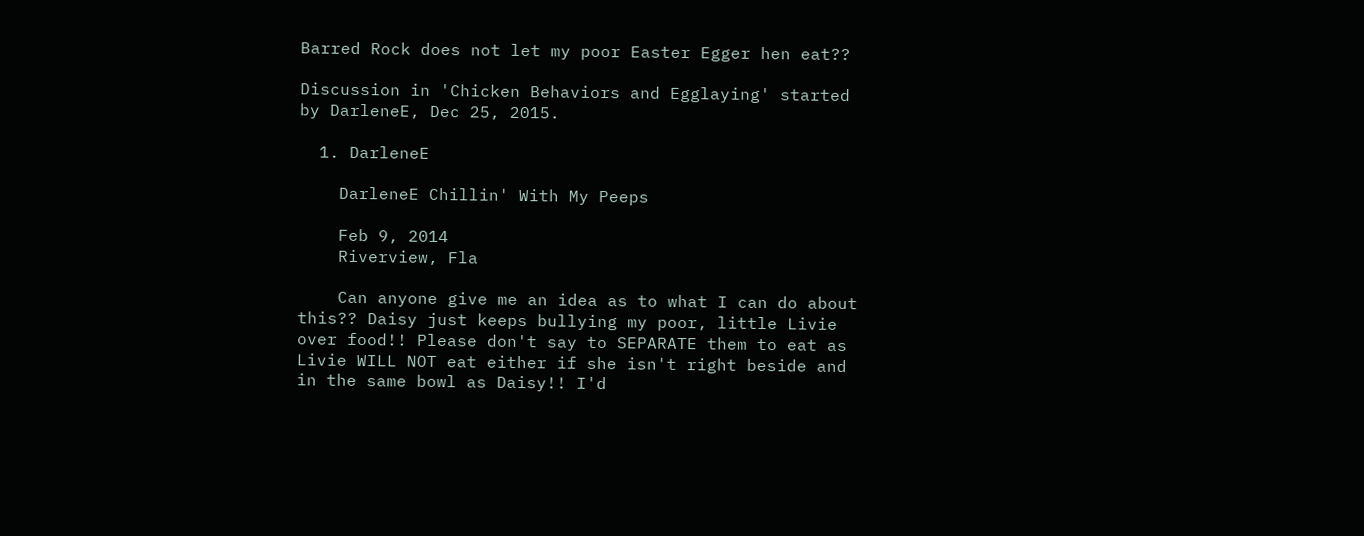Barred Rock does not let my poor Easter Egger hen eat??

Discussion in 'Chicken Behaviors and Egglaying' started by DarleneE, Dec 25, 2015.

  1. DarleneE

    DarleneE Chillin' With My Peeps

    Feb 9, 2014
    Riverview, Fla

    Can anyone give me an idea as to what I can do about this?? Daisy just keeps bullying my poor, little Livie over food!! Please don't say to SEPARATE them to eat as Livie WILL NOT eat either if she isn't right beside and in the same bowl as Daisy!! I'd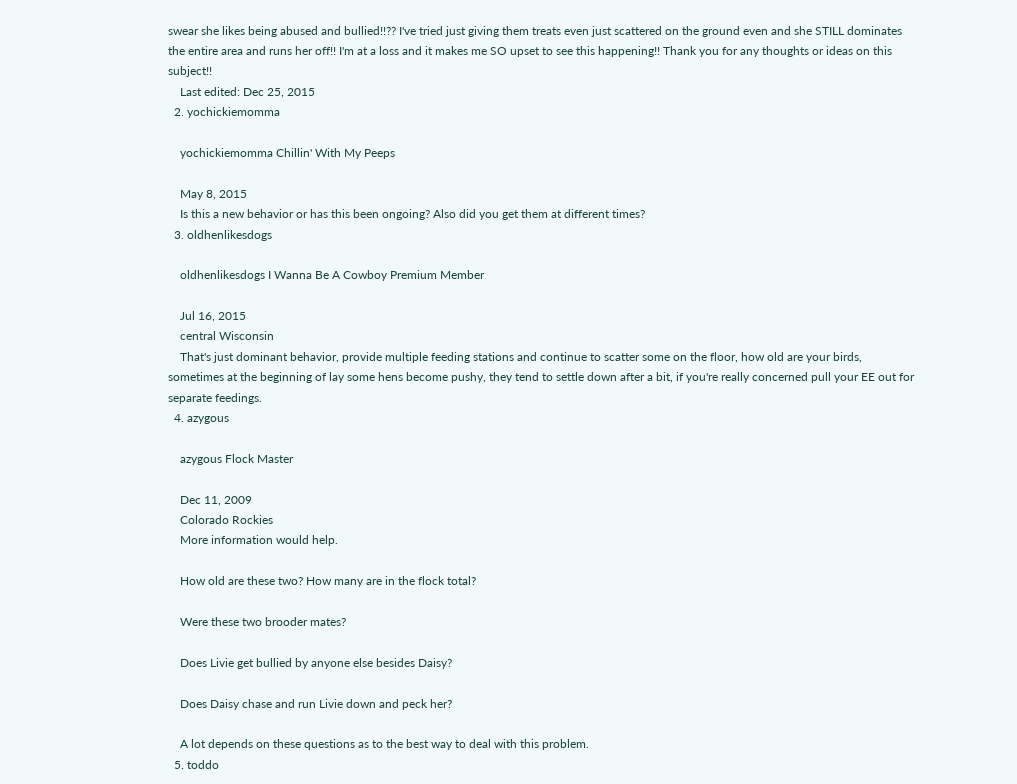swear she likes being abused and bullied!!?? I've tried just giving them treats even just scattered on the ground even and she STILL dominates the entire area and runs her off!! I'm at a loss and it makes me SO upset to see this happening!! Thank you for any thoughts or ideas on this subject!!
    Last edited: Dec 25, 2015
  2. yochickiemomma

    yochickiemomma Chillin' With My Peeps

    May 8, 2015
    Is this a new behavior or has this been ongoing? Also did you get them at different times?
  3. oldhenlikesdogs

    oldhenlikesdogs I Wanna Be A Cowboy Premium Member

    Jul 16, 2015
    central Wisconsin
    That's just dominant behavior, provide multiple feeding stations and continue to scatter some on the floor, how old are your birds, sometimes at the beginning of lay some hens become pushy, they tend to settle down after a bit, if you're really concerned pull your EE out for separate feedings.
  4. azygous

    azygous Flock Master

    Dec 11, 2009
    Colorado Rockies
    More information would help.

    How old are these two? How many are in the flock total?

    Were these two brooder mates?

    Does Livie get bullied by anyone else besides Daisy?

    Does Daisy chase and run Livie down and peck her?

    A lot depends on these questions as to the best way to deal with this problem.
  5. toddo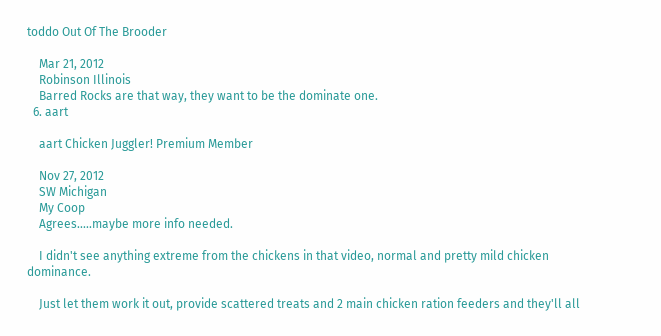toddo Out Of The Brooder

    Mar 21, 2012
    Robinson Illinois
    Barred Rocks are that way, they want to be the dominate one.
  6. aart

    aart Chicken Juggler! Premium Member

    Nov 27, 2012
    SW Michigan
    My Coop
    Agrees.....maybe more info needed.

    I didn't see anything extreme from the chickens in that video, normal and pretty mild chicken dominance.

    Just let them work it out, provide scattered treats and 2 main chicken ration feeders and they'll all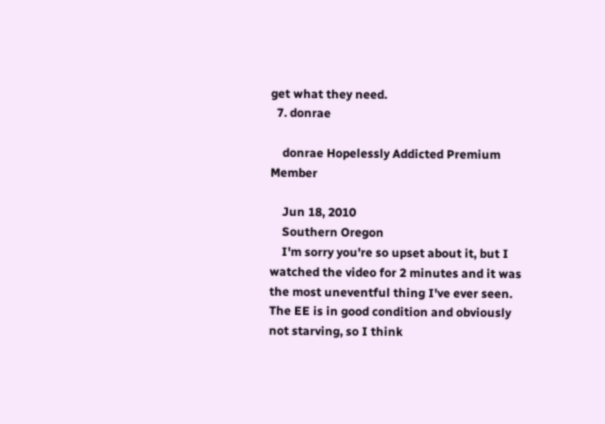get what they need.
  7. donrae

    donrae Hopelessly Addicted Premium Member

    Jun 18, 2010
    Southern Oregon
    I'm sorry you're so upset about it, but I watched the video for 2 minutes and it was the most uneventful thing I've ever seen. The EE is in good condition and obviously not starving, so I think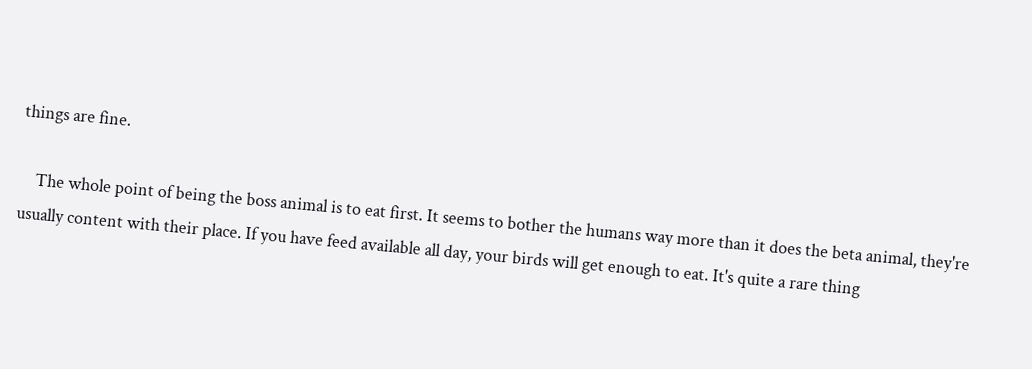things are fine.

    The whole point of being the boss animal is to eat first. It seems to bother the humans way more than it does the beta animal, they're usually content with their place. If you have feed available all day, your birds will get enough to eat. It's quite a rare thing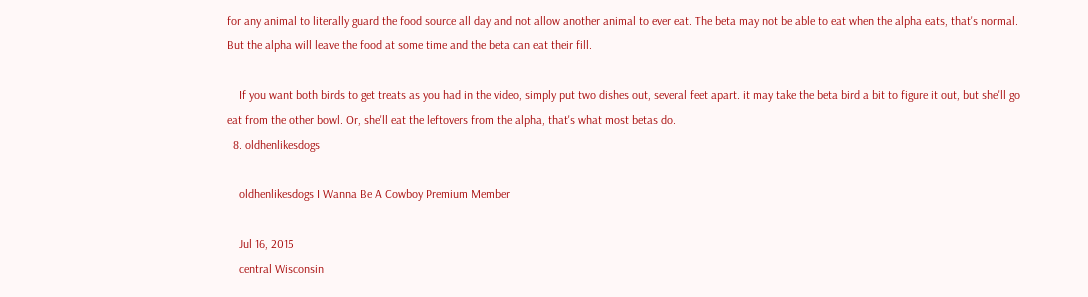for any animal to literally guard the food source all day and not allow another animal to ever eat. The beta may not be able to eat when the alpha eats, that's normal. But the alpha will leave the food at some time and the beta can eat their fill.

    If you want both birds to get treats as you had in the video, simply put two dishes out, several feet apart. it may take the beta bird a bit to figure it out, but she'll go eat from the other bowl. Or, she'll eat the leftovers from the alpha, that's what most betas do.
  8. oldhenlikesdogs

    oldhenlikesdogs I Wanna Be A Cowboy Premium Member

    Jul 16, 2015
    central Wisconsin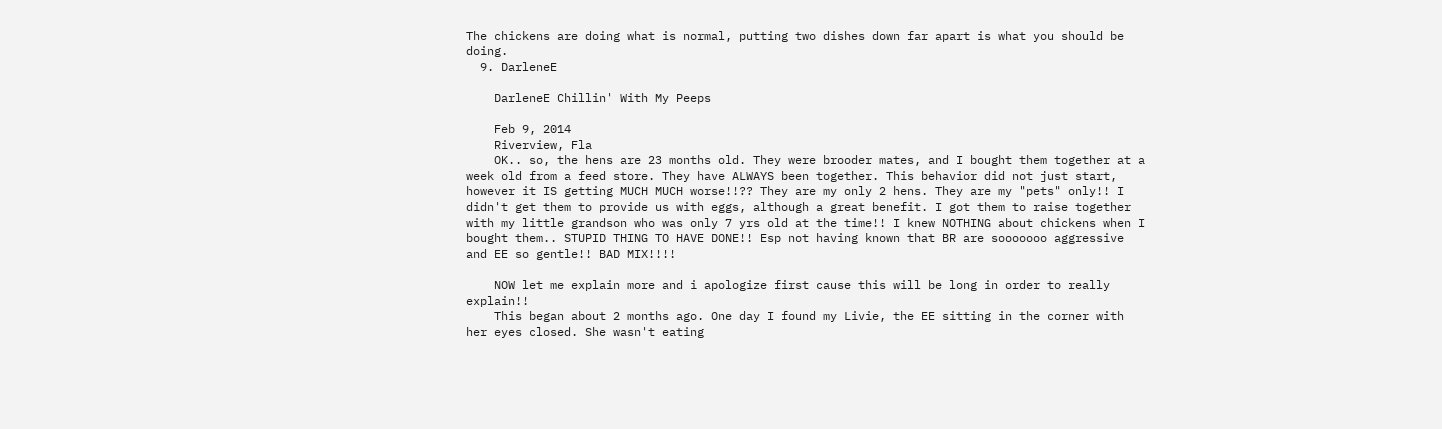The chickens are doing what is normal, putting two dishes down far apart is what you should be doing.
  9. DarleneE

    DarleneE Chillin' With My Peeps

    Feb 9, 2014
    Riverview, Fla
    OK.. so, the hens are 23 months old. They were brooder mates, and I bought them together at a week old from a feed store. They have ALWAYS been together. This behavior did not just start, however it IS getting MUCH MUCH worse!!?? They are my only 2 hens. They are my "pets" only!! I didn't get them to provide us with eggs, although a great benefit. I got them to raise together with my little grandson who was only 7 yrs old at the time!! I knew NOTHING about chickens when I bought them.. STUPID THING TO HAVE DONE!! Esp not having known that BR are sooooooo aggressive and EE so gentle!! BAD MIX!!!!

    NOW let me explain more and i apologize first cause this will be long in order to really explain!!
    This began about 2 months ago. One day I found my Livie, the EE sitting in the corner with her eyes closed. She wasn't eating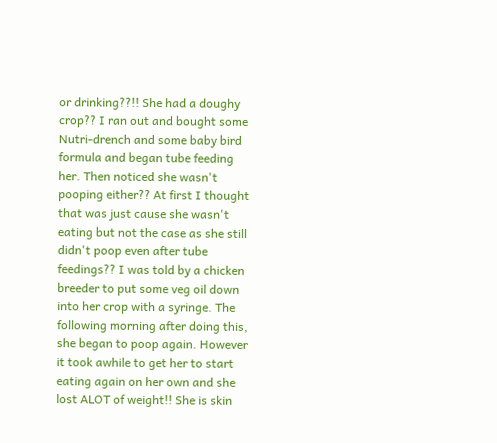or drinking??!! She had a doughy crop?? I ran out and bought some Nutri-drench and some baby bird formula and began tube feeding her. Then noticed she wasn't pooping either?? At first I thought that was just cause she wasn't eating but not the case as she still didn't poop even after tube feedings?? I was told by a chicken breeder to put some veg oil down into her crop with a syringe. The following morning after doing this, she began to poop again. However it took awhile to get her to start eating again on her own and she lost ALOT of weight!! She is skin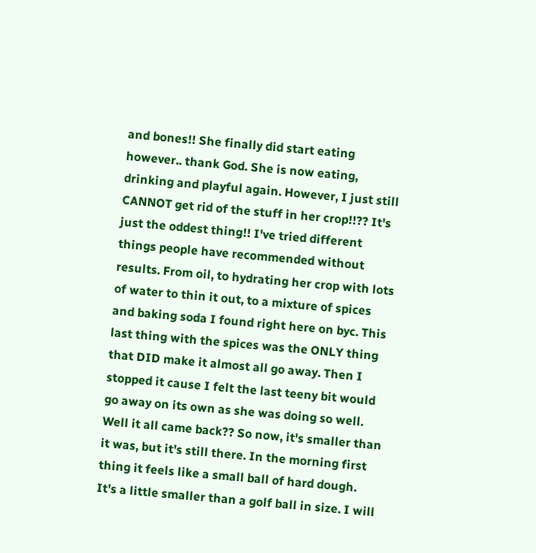and bones!! She finally did start eating however.. thank God. She is now eating, drinking and playful again. However, I just still CANNOT get rid of the stuff in her crop!!?? It's just the oddest thing!! I've tried different things people have recommended without results. From oil, to hydrating her crop with lots of water to thin it out, to a mixture of spices and baking soda I found right here on byc. This last thing with the spices was the ONLY thing that DID make it almost all go away. Then I stopped it cause I felt the last teeny bit would go away on its own as she was doing so well. Well it all came back?? So now, it's smaller than it was, but it's still there. In the morning first thing it feels like a small ball of hard dough. It's a little smaller than a golf ball in size. I will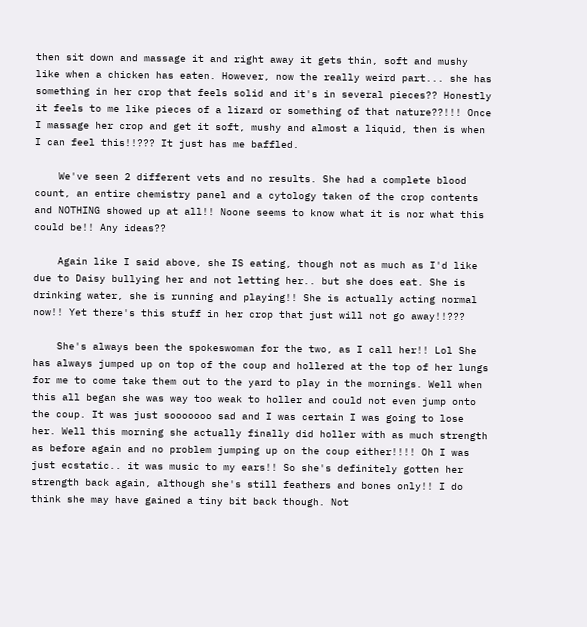then sit down and massage it and right away it gets thin, soft and mushy like when a chicken has eaten. However, now the really weird part... she has something in her crop that feels solid and it's in several pieces?? Honestly it feels to me like pieces of a lizard or something of that nature??!!! Once I massage her crop and get it soft, mushy and almost a liquid, then is when I can feel this!!??? It just has me baffled.

    We've seen 2 different vets and no results. She had a complete blood count, an entire chemistry panel and a cytology taken of the crop contents and NOTHING showed up at all!! Noone seems to know what it is nor what this could be!! Any ideas??

    Again like I said above, she IS eating, though not as much as I'd like due to Daisy bullying her and not letting her.. but she does eat. She is drinking water, she is running and playing!! She is actually acting normal now!! Yet there's this stuff in her crop that just will not go away!!???

    She's always been the spokeswoman for the two, as I call her!! Lol She has always jumped up on top of the coup and hollered at the top of her lungs for me to come take them out to the yard to play in the mornings. Well when this all began she was way too weak to holler and could not even jump onto the coup. It was just sooooooo sad and I was certain I was going to lose her. Well this morning she actually finally did holler with as much strength as before again and no problem jumping up on the coup either!!!! Oh I was just ecstatic.. it was music to my ears!! So she's definitely gotten her strength back again, although she's still feathers and bones only!! I do think she may have gained a tiny bit back though. Not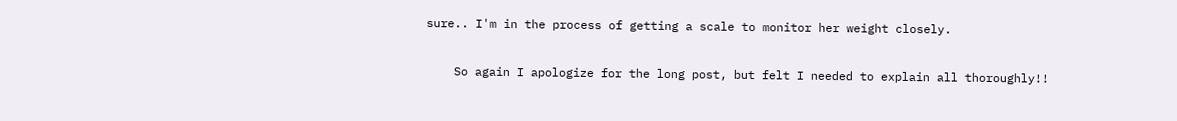sure.. I'm in the process of getting a scale to monitor her weight closely.

    So again I apologize for the long post, but felt I needed to explain all thoroughly!!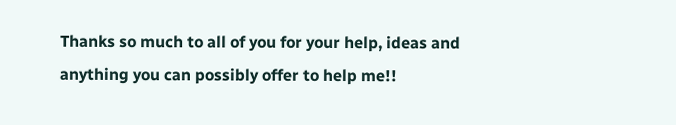Thanks so much to all of you for your help, ideas and anything you can possibly offer to help me!!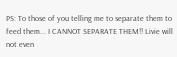PS: To those of you telling me to separate them to feed them... I CANNOT SEPARATE THEM!! Livie will not even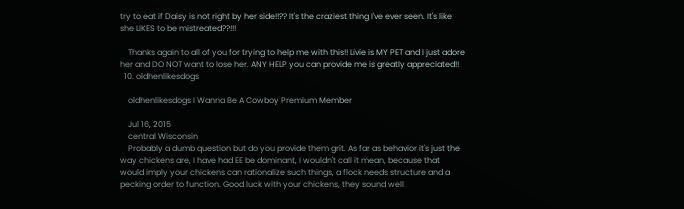try to eat if Daisy is not right by her side!!?? It's the craziest thing I've ever seen. It's like she LIKES to be mistreated??!!!

    Thanks again to all of you for trying to help me with this!! Livie is MY PET and I just adore her and DO NOT want to lose her. ANY HELP you can provide me is greatly appreciated!!
  10. oldhenlikesdogs

    oldhenlikesdogs I Wanna Be A Cowboy Premium Member

    Jul 16, 2015
    central Wisconsin
    Probably a dumb question but do you provide them grit. As far as behavior it's just the way chickens are, I have had EE be dominant, I wouldn't call it mean, because that would imply your chickens can rationalize such things, a flock needs structure and a pecking order to function. Good luck with your chickens, they sound well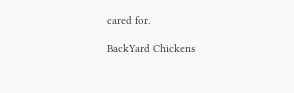cared for.

BackYard Chickens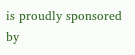is proudly sponsored by